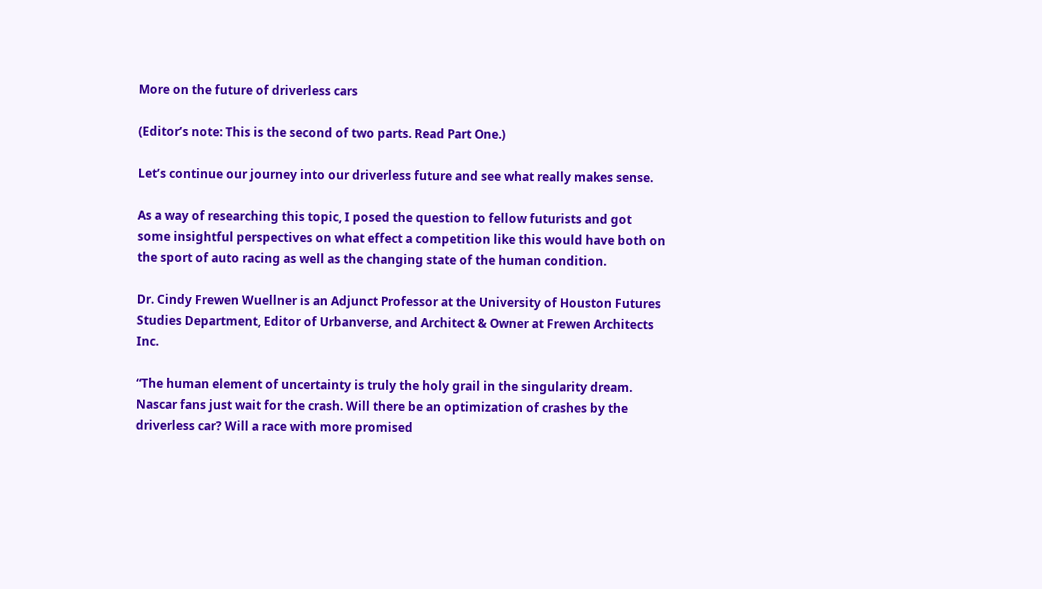More on the future of driverless cars

(Editor’s note: This is the second of two parts. Read Part One.)

Let’s continue our journey into our driverless future and see what really makes sense.

As a way of researching this topic, I posed the question to fellow futurists and got some insightful perspectives on what effect a competition like this would have both on the sport of auto racing as well as the changing state of the human condition.

Dr. Cindy Frewen Wuellner is an Adjunct Professor at the University of Houston Futures Studies Department, Editor of Urbanverse, and Architect & Owner at Frewen Architects Inc.

“The human element of uncertainty is truly the holy grail in the singularity dream. Nascar fans just wait for the crash. Will there be an optimization of crashes by the driverless car? Will a race with more promised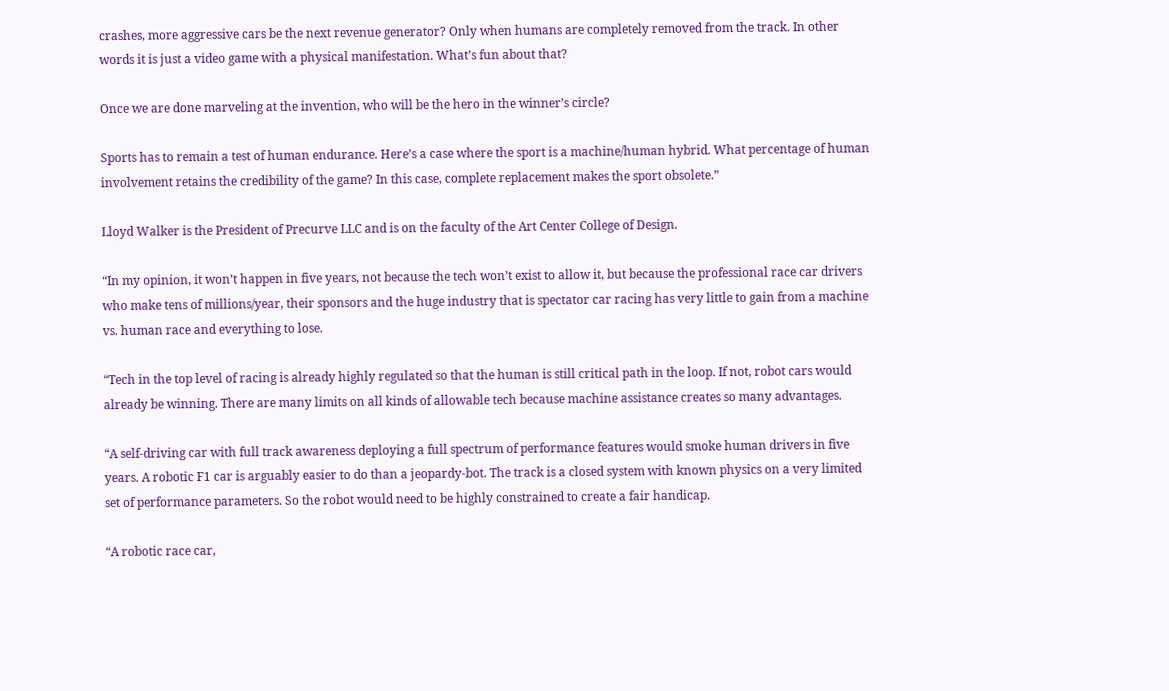crashes, more aggressive cars be the next revenue generator? Only when humans are completely removed from the track. In other words it is just a video game with a physical manifestation. What’s fun about that?

Once we are done marveling at the invention, who will be the hero in the winner’s circle?

Sports has to remain a test of human endurance. Here’s a case where the sport is a machine/human hybrid. What percentage of human involvement retains the credibility of the game? In this case, complete replacement makes the sport obsolete.”

Lloyd Walker is the President of Precurve LLC and is on the faculty of the Art Center College of Design.

“In my opinion, it won’t happen in five years, not because the tech won’t exist to allow it, but because the professional race car drivers who make tens of millions/year, their sponsors and the huge industry that is spectator car racing has very little to gain from a machine vs. human race and everything to lose.

“Tech in the top level of racing is already highly regulated so that the human is still critical path in the loop. If not, robot cars would already be winning. There are many limits on all kinds of allowable tech because machine assistance creates so many advantages.

“A self-driving car with full track awareness deploying a full spectrum of performance features would smoke human drivers in five years. A robotic F1 car is arguably easier to do than a jeopardy-bot. The track is a closed system with known physics on a very limited set of performance parameters. So the robot would need to be highly constrained to create a fair handicap.

“A robotic race car,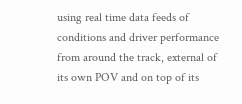using real time data feeds of conditions and driver performance from around the track, external of its own POV and on top of its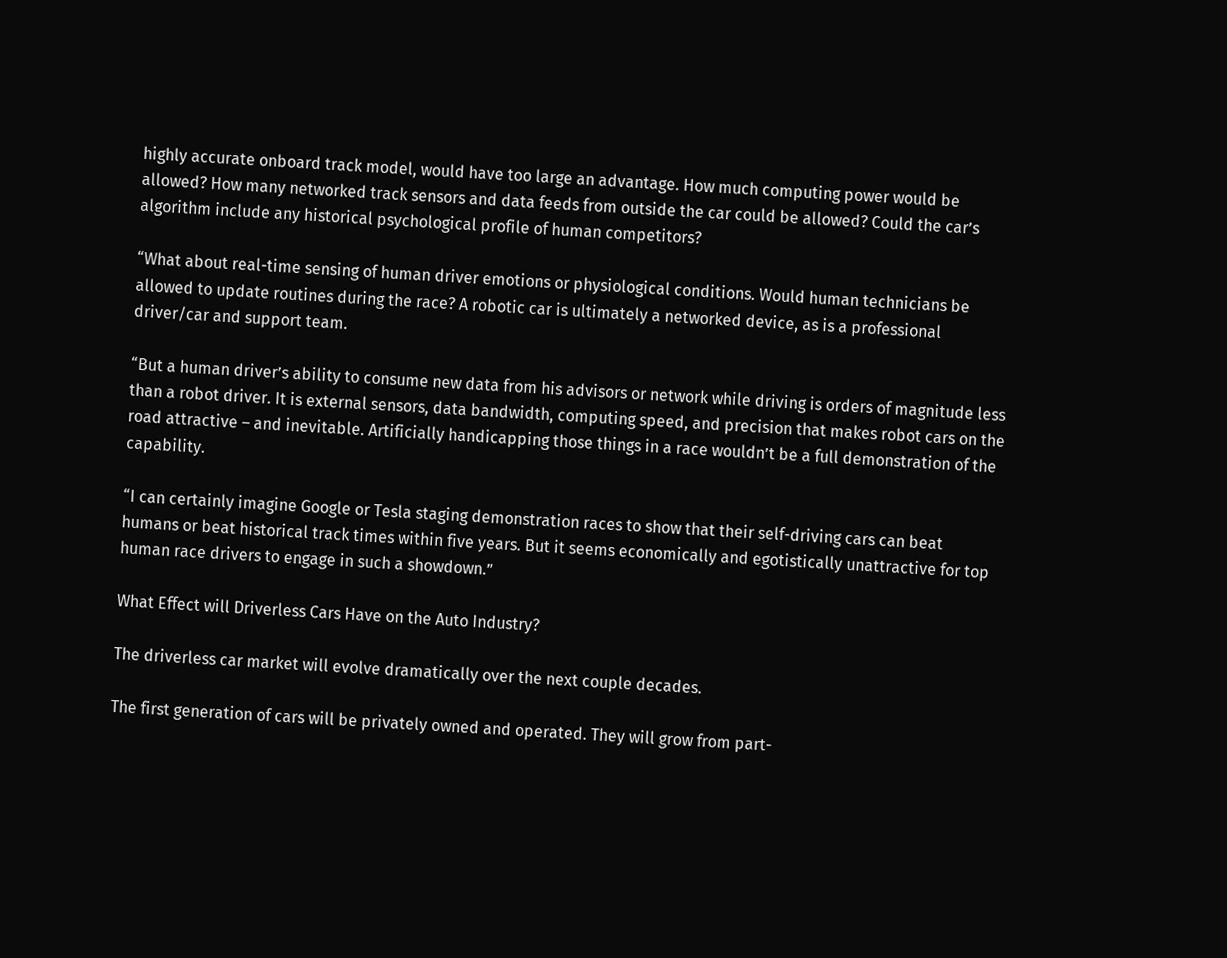highly accurate onboard track model, would have too large an advantage. How much computing power would be allowed? How many networked track sensors and data feeds from outside the car could be allowed? Could the car’s algorithm include any historical psychological profile of human competitors?

“What about real-time sensing of human driver emotions or physiological conditions. Would human technicians be allowed to update routines during the race? A robotic car is ultimately a networked device, as is a professional driver/car and support team.

“But a human driver’s ability to consume new data from his advisors or network while driving is orders of magnitude less than a robot driver. It is external sensors, data bandwidth, computing speed, and precision that makes robot cars on the road attractive – and inevitable. Artificially handicapping those things in a race wouldn’t be a full demonstration of the capability.

“I can certainly imagine Google or Tesla staging demonstration races to show that their self-driving cars can beat humans or beat historical track times within five years. But it seems economically and egotistically unattractive for top human race drivers to engage in such a showdown.”

What Effect will Driverless Cars Have on the Auto Industry?

The driverless car market will evolve dramatically over the next couple decades.

The first generation of cars will be privately owned and operated. They will grow from part-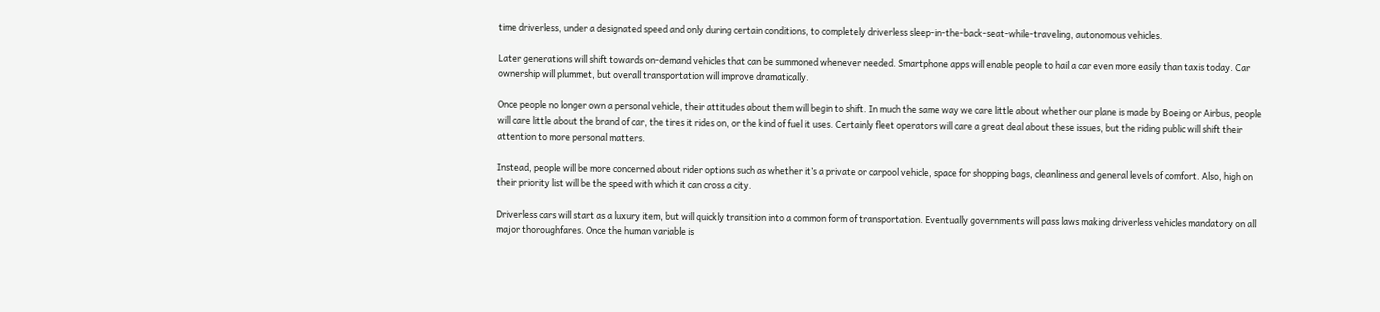time driverless, under a designated speed and only during certain conditions, to completely driverless sleep-in-the-back-seat-while-traveling, autonomous vehicles.

Later generations will shift towards on-demand vehicles that can be summoned whenever needed. Smartphone apps will enable people to hail a car even more easily than taxis today. Car ownership will plummet, but overall transportation will improve dramatically.

Once people no longer own a personal vehicle, their attitudes about them will begin to shift. In much the same way we care little about whether our plane is made by Boeing or Airbus, people will care little about the brand of car, the tires it rides on, or the kind of fuel it uses. Certainly fleet operators will care a great deal about these issues, but the riding public will shift their attention to more personal matters.

Instead, people will be more concerned about rider options such as whether it’s a private or carpool vehicle, space for shopping bags, cleanliness and general levels of comfort. Also, high on their priority list will be the speed with which it can cross a city.

Driverless cars will start as a luxury item, but will quickly transition into a common form of transportation. Eventually governments will pass laws making driverless vehicles mandatory on all major thoroughfares. Once the human variable is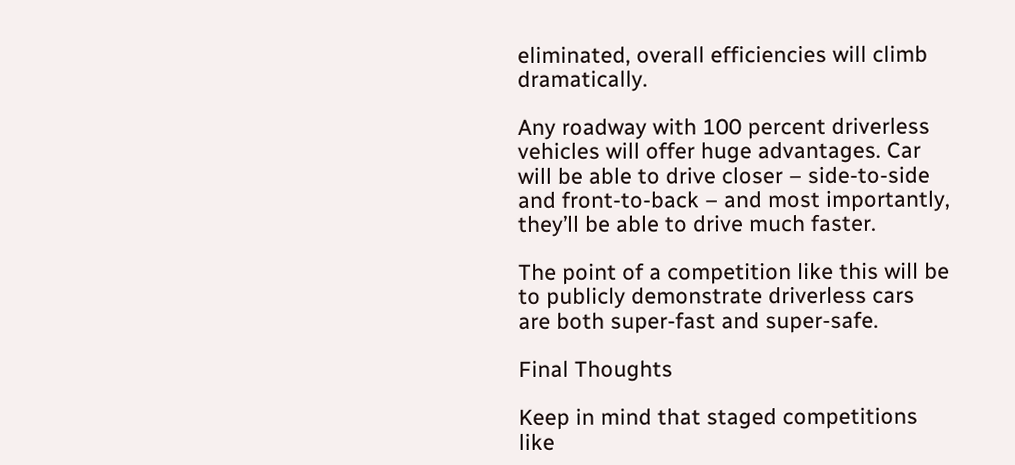eliminated, overall efficiencies will climb dramatically.

Any roadway with 100 percent driverless vehicles will offer huge advantages. Car will be able to drive closer – side-to-side and front-to-back – and most importantly, they’ll be able to drive much faster.

The point of a competition like this will be to publicly demonstrate driverless cars are both super-fast and super-safe.

Final Thoughts

Keep in mind that staged competitions like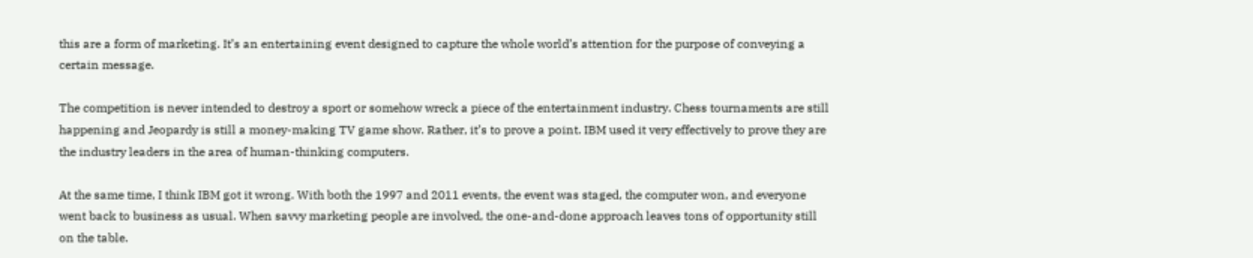this are a form of marketing. It’s an entertaining event designed to capture the whole world’s attention for the purpose of conveying a certain message.

The competition is never intended to destroy a sport or somehow wreck a piece of the entertainment industry. Chess tournaments are still happening and Jeopardy is still a money-making TV game show. Rather, it’s to prove a point. IBM used it very effectively to prove they are the industry leaders in the area of human-thinking computers.

At the same time, I think IBM got it wrong. With both the 1997 and 2011 events, the event was staged, the computer won, and everyone went back to business as usual. When savvy marketing people are involved, the one-and-done approach leaves tons of opportunity still on the table.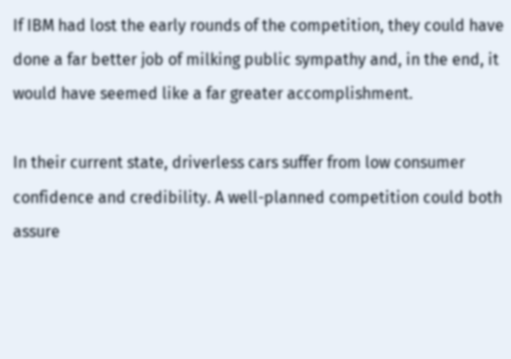If IBM had lost the early rounds of the competition, they could have done a far better job of milking public sympathy and, in the end, it would have seemed like a far greater accomplishment.

In their current state, driverless cars suffer from low consumer confidence and credibility. A well-planned competition could both assure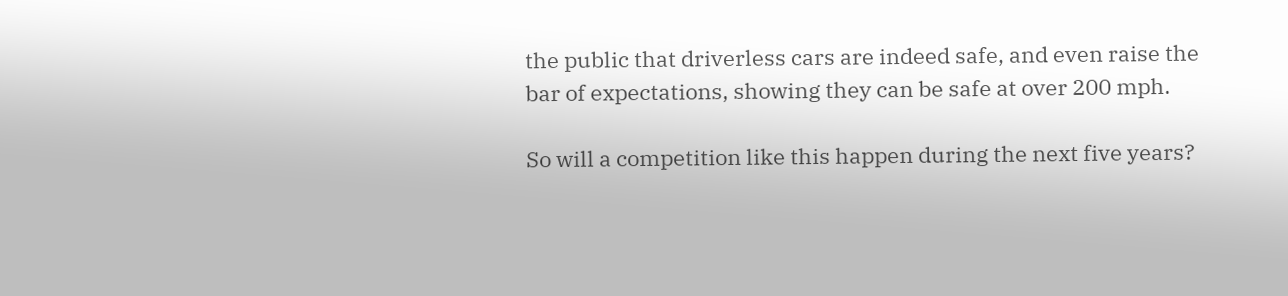the public that driverless cars are indeed safe, and even raise the bar of expectations, showing they can be safe at over 200 mph.

So will a competition like this happen during the next five years?